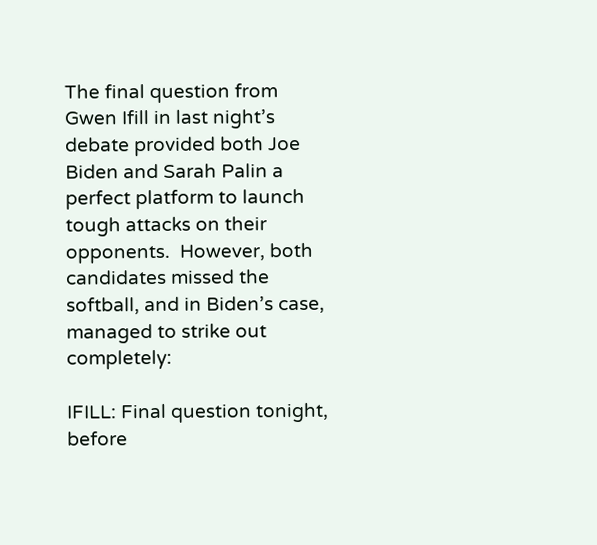The final question from Gwen Ifill in last night’s debate provided both Joe Biden and Sarah Palin a perfect platform to launch tough attacks on their opponents.  However, both candidates missed the softball, and in Biden’s case, managed to strike out completely:

IFILL: Final question tonight, before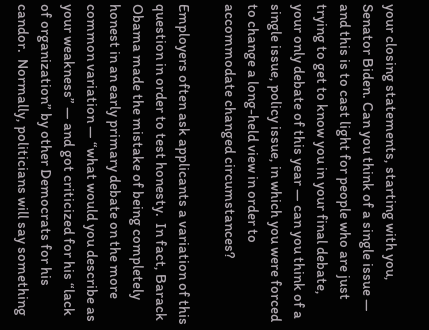your closing statements, starting with you, Senator Biden. Can you think of a single issue — and this is to cast light for people who are just trying to get to know you in your final debate, your only debate of this year — can you think of a single issue, policy issue, in which you were forced to change a long-held view in order to accommodate changed circumstances?

Employers often ask applicants a variation of this question in order to test honesty.  In fact, Barack Obama made the mistake of being completely honest in an early primary debate on the more common variation — “what would you describe as your weakness” — and got criticized for his “lack of organization” by other Democrats for his candor.  Normally, politicians will say something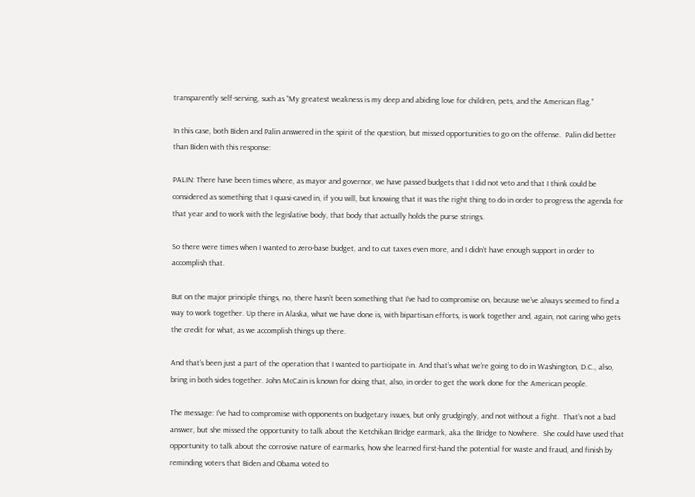transparently self-serving, such as “My greatest weakness is my deep and abiding love for children, pets, and the American flag.”

In this case, both Biden and Palin answered in the spirit of the question, but missed opportunities to go on the offense.  Palin did better than Biden with this response:

PALIN: There have been times where, as mayor and governor, we have passed budgets that I did not veto and that I think could be considered as something that I quasi-caved in, if you will, but knowing that it was the right thing to do in order to progress the agenda for that year and to work with the legislative body, that body that actually holds the purse strings.

So there were times when I wanted to zero-base budget, and to cut taxes even more, and I didn’t have enough support in order to accomplish that.

But on the major principle things, no, there hasn’t been something that I’ve had to compromise on, because we’ve always seemed to find a way to work together. Up there in Alaska, what we have done is, with bipartisan efforts, is work together and, again, not caring who gets the credit for what, as we accomplish things up there.

And that’s been just a part of the operation that I wanted to participate in. And that’s what we’re going to do in Washington, D.C., also, bring in both sides together. John McCain is known for doing that, also, in order to get the work done for the American people.

The message: I’ve had to compromise with opponents on budgetary issues, but only grudgingly, and not without a fight.  That’s not a bad answer, but she missed the opportunity to talk about the Ketchikan Bridge earmark, aka the Bridge to Nowhere.  She could have used that opportunity to talk about the corrosive nature of earmarks, how she learned first-hand the potential for waste and fraud, and finish by reminding voters that Biden and Obama voted to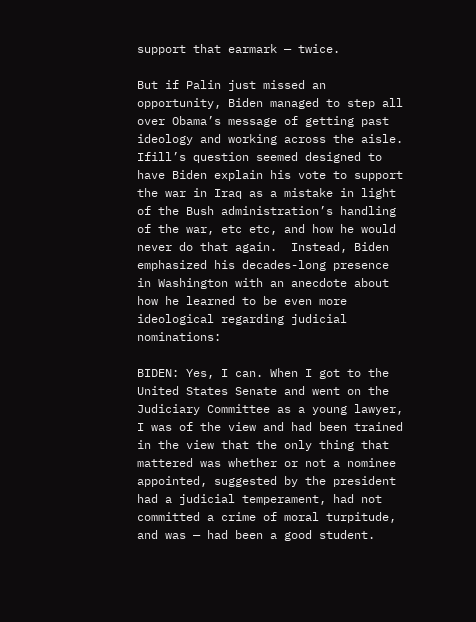support that earmark — twice.

But if Palin just missed an opportunity, Biden managed to step all over Obama’s message of getting past ideology and working across the aisle.  Ifill’s question seemed designed to have Biden explain his vote to support the war in Iraq as a mistake in light of the Bush administration’s handling of the war, etc etc, and how he would never do that again.  Instead, Biden emphasized his decades-long presence in Washington with an anecdote about how he learned to be even more ideological regarding judicial nominations:

BIDEN: Yes, I can. When I got to the United States Senate and went on the Judiciary Committee as a young lawyer, I was of the view and had been trained in the view that the only thing that mattered was whether or not a nominee appointed, suggested by the president had a judicial temperament, had not committed a crime of moral turpitude, and was — had been a good student.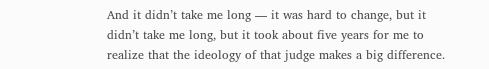And it didn’t take me long — it was hard to change, but it didn’t take me long, but it took about five years for me to realize that the ideology of that judge makes a big difference.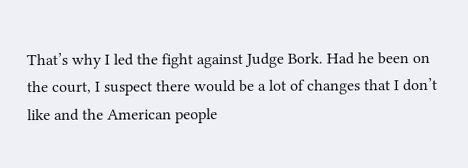That’s why I led the fight against Judge Bork. Had he been on the court, I suspect there would be a lot of changes that I don’t like and the American people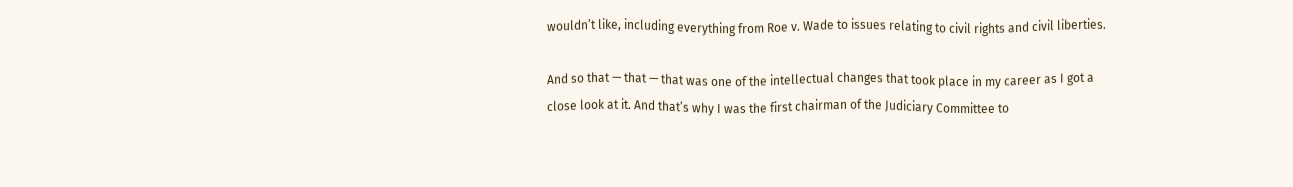wouldn’t like, including everything from Roe v. Wade to issues relating to civil rights and civil liberties.

And so that — that — that was one of the intellectual changes that took place in my career as I got a close look at it. And that’s why I was the first chairman of the Judiciary Committee to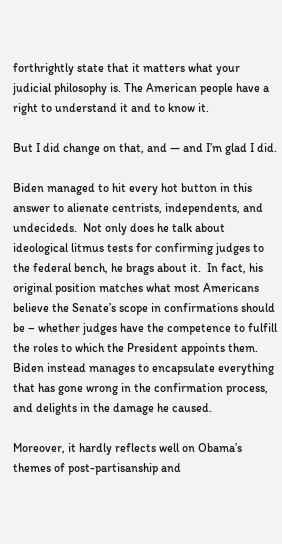forthrightly state that it matters what your judicial philosophy is. The American people have a right to understand it and to know it.

But I did change on that, and — and I’m glad I did.

Biden managed to hit every hot button in this answer to alienate centrists, independents, and undecideds.  Not only does he talk about ideological litmus tests for confirming judges to the federal bench, he brags about it.  In fact, his original position matches what most Americans believe the Senate’s scope in confirmations should be – whether judges have the competence to fulfill the roles to which the President appoints them.  Biden instead manages to encapsulate everything that has gone wrong in the confirmation process, and delights in the damage he caused.

Moreover, it hardly reflects well on Obama’s themes of post-partisanship and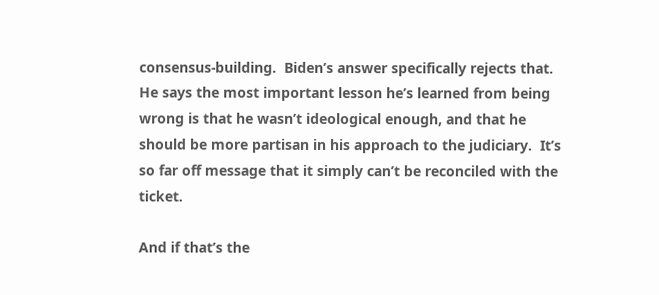consensus-building.  Biden’s answer specifically rejects that.  He says the most important lesson he’s learned from being wrong is that he wasn’t ideological enough, and that he should be more partisan in his approach to the judiciary.  It’s so far off message that it simply can’t be reconciled with the ticket.

And if that’s the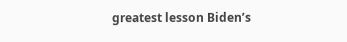greatest lesson Biden’s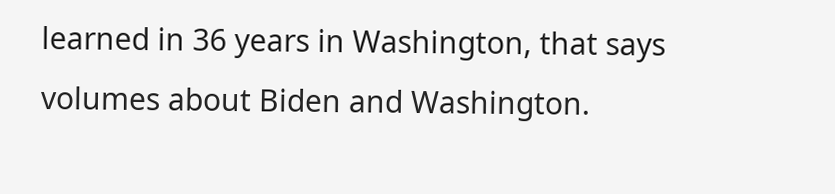learned in 36 years in Washington, that says volumes about Biden and Washington.